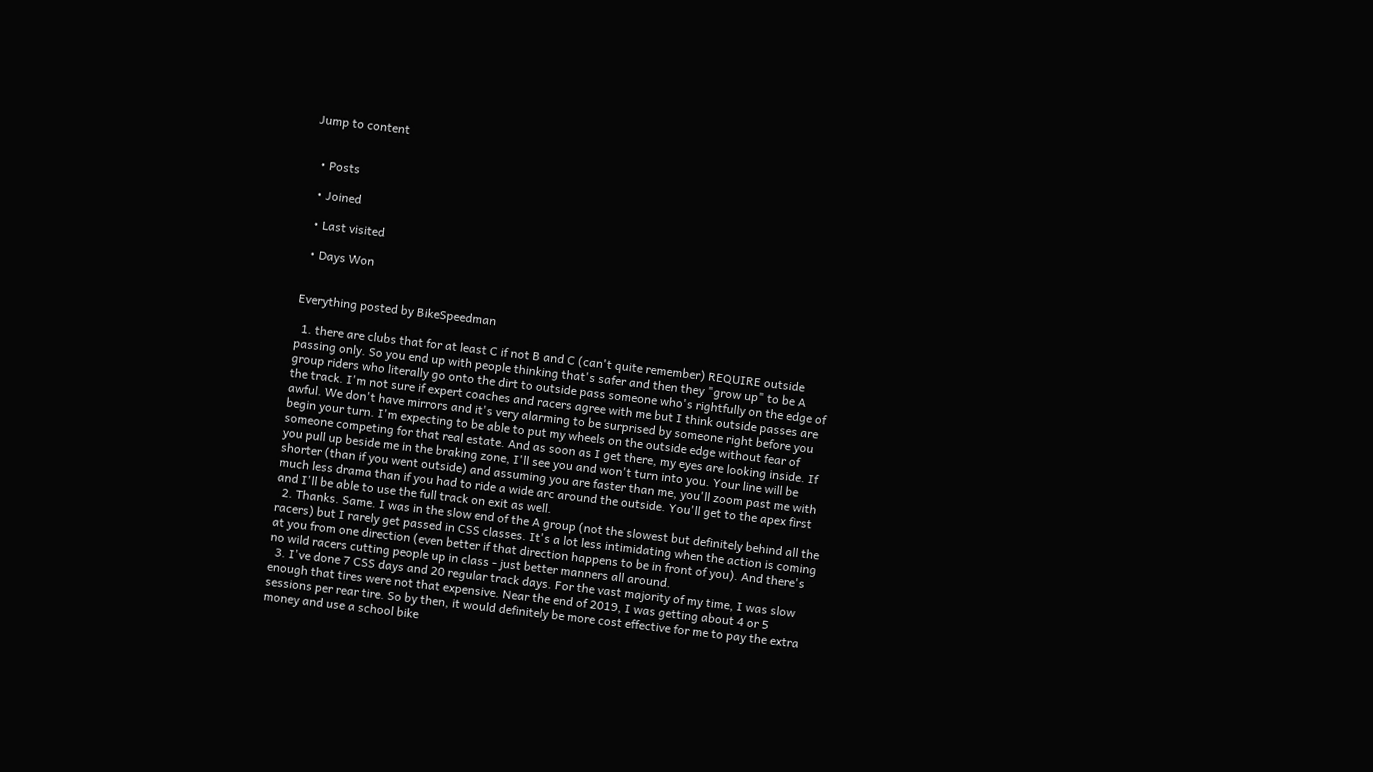Jump to content


  • Posts

  • Joined

  • Last visited

  • Days Won


Everything posted by BikeSpeedman

  1. there are clubs that for at least C if not B and C (can't quite remember) REQUIRE outside passing only. So you end up with people thinking that's safer and then they "grow up" to be A group riders who literally go onto the dirt to outside pass someone who's rightfully on the edge of the track. I'm not sure if expert coaches and racers agree with me but I think outside passes are awful. We don't have mirrors and it's very alarming to be surprised by someone right before you begin your turn. I'm expecting to be able to put my wheels on the outside edge without fear of someone competing for that real estate. And as soon as I get there, my eyes are looking inside. If you pull up beside me in the braking zone, I'll see you and won't turn into you. Your line will be shorter (than if you went outside) and assuming you are faster than me, you'll zoom past me with much less drama than if you had to ride a wide arc around the outside. You'll get to the apex first and I'll be able to use the full track on exit as well.
  2. Thanks. Same. I was in the slow end of the A group (not the slowest but definitely behind all the racers) but I rarely get passed in CSS classes. It's a lot less intimidating when the action is coming at you from one direction (even better if that direction happens to be in front of you). And there's no wild racers cutting people up in class - just better manners all around.
  3. I've done 7 CSS days and 20 regular track days. For the vast majority of my time, I was slow enough that tires were not that expensive. Near the end of 2019, I was getting about 4 or 5 sessions per rear tire. So by then, it would definitely be more cost effective for me to pay the extra money and use a school bike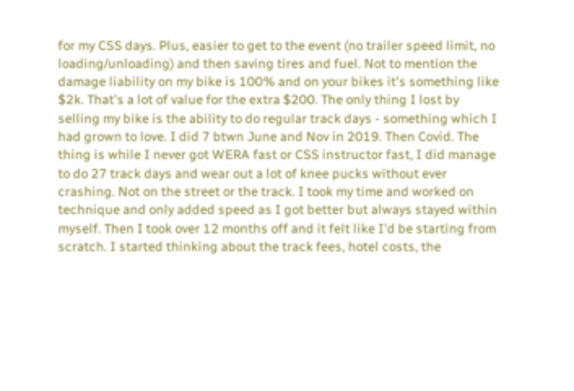for my CSS days. Plus, easier to get to the event (no trailer speed limit, no loading/unloading) and then saving tires and fuel. Not to mention the damage liability on my bike is 100% and on your bikes it's something like $2k. That's a lot of value for the extra $200. The only thing I lost by selling my bike is the ability to do regular track days - something which I had grown to love. I did 7 btwn June and Nov in 2019. Then Covid. The thing is while I never got WERA fast or CSS instructor fast, I did manage to do 27 track days and wear out a lot of knee pucks without ever crashing. Not on the street or the track. I took my time and worked on technique and only added speed as I got better but always stayed within myself. Then I took over 12 months off and it felt like I'd be starting from scratch. I started thinking about the track fees, hotel costs, the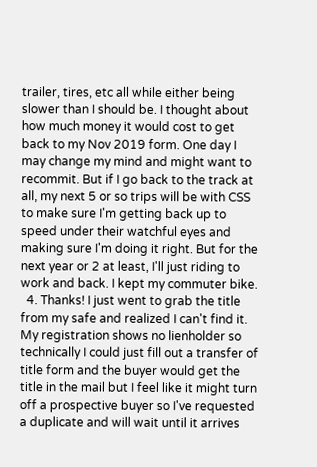trailer, tires, etc all while either being slower than I should be. I thought about how much money it would cost to get back to my Nov 2019 form. One day I may change my mind and might want to recommit. But if I go back to the track at all, my next 5 or so trips will be with CSS to make sure I'm getting back up to speed under their watchful eyes and making sure I'm doing it right. But for the next year or 2 at least, I'll just riding to work and back. I kept my commuter bike.
  4. Thanks! I just went to grab the title from my safe and realized I can't find it. My registration shows no lienholder so technically I could just fill out a transfer of title form and the buyer would get the title in the mail but I feel like it might turn off a prospective buyer so I've requested a duplicate and will wait until it arrives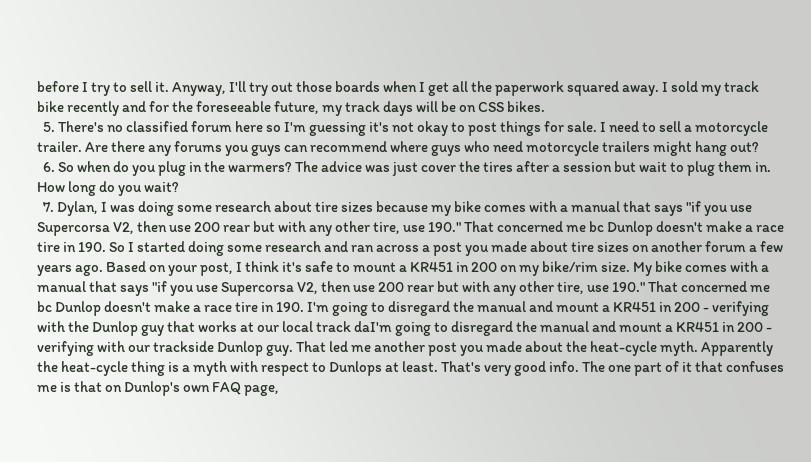before I try to sell it. Anyway, I'll try out those boards when I get all the paperwork squared away. I sold my track bike recently and for the foreseeable future, my track days will be on CSS bikes.
  5. There's no classified forum here so I'm guessing it's not okay to post things for sale. I need to sell a motorcycle trailer. Are there any forums you guys can recommend where guys who need motorcycle trailers might hang out?
  6. So when do you plug in the warmers? The advice was just cover the tires after a session but wait to plug them in. How long do you wait?
  7. Dylan, I was doing some research about tire sizes because my bike comes with a manual that says "if you use Supercorsa V2, then use 200 rear but with any other tire, use 190." That concerned me bc Dunlop doesn't make a race tire in 190. So I started doing some research and ran across a post you made about tire sizes on another forum a few years ago. Based on your post, I think it's safe to mount a KR451 in 200 on my bike/rim size. My bike comes with a manual that says "if you use Supercorsa V2, then use 200 rear but with any other tire, use 190." That concerned me bc Dunlop doesn't make a race tire in 190. I'm going to disregard the manual and mount a KR451 in 200 - verifying with the Dunlop guy that works at our local track daI'm going to disregard the manual and mount a KR451 in 200 - verifying with our trackside Dunlop guy. That led me another post you made about the heat-cycle myth. Apparently the heat-cycle thing is a myth with respect to Dunlops at least. That's very good info. The one part of it that confuses me is that on Dunlop's own FAQ page,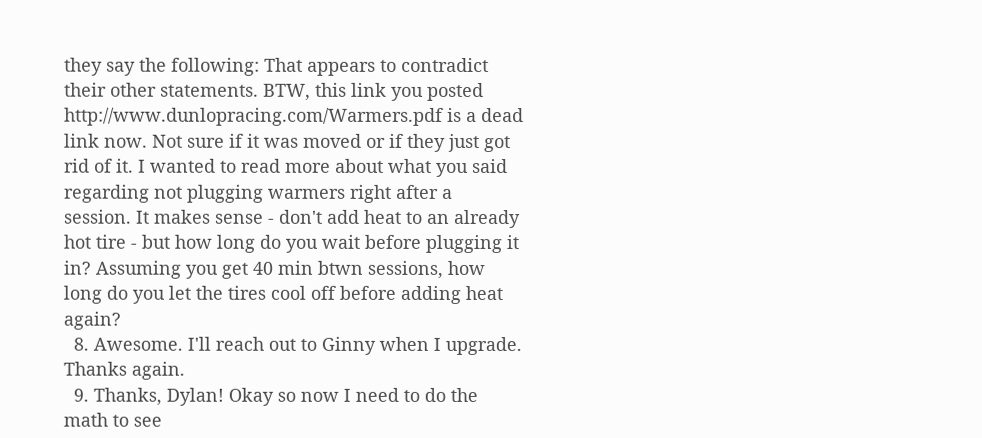they say the following: That appears to contradict their other statements. BTW, this link you posted http://www.dunlopracing.com/Warmers.pdf is a dead link now. Not sure if it was moved or if they just got rid of it. I wanted to read more about what you said regarding not plugging warmers right after a session. It makes sense - don't add heat to an already hot tire - but how long do you wait before plugging it in? Assuming you get 40 min btwn sessions, how long do you let the tires cool off before adding heat again?
  8. Awesome. I'll reach out to Ginny when I upgrade. Thanks again.
  9. Thanks, Dylan! Okay so now I need to do the math to see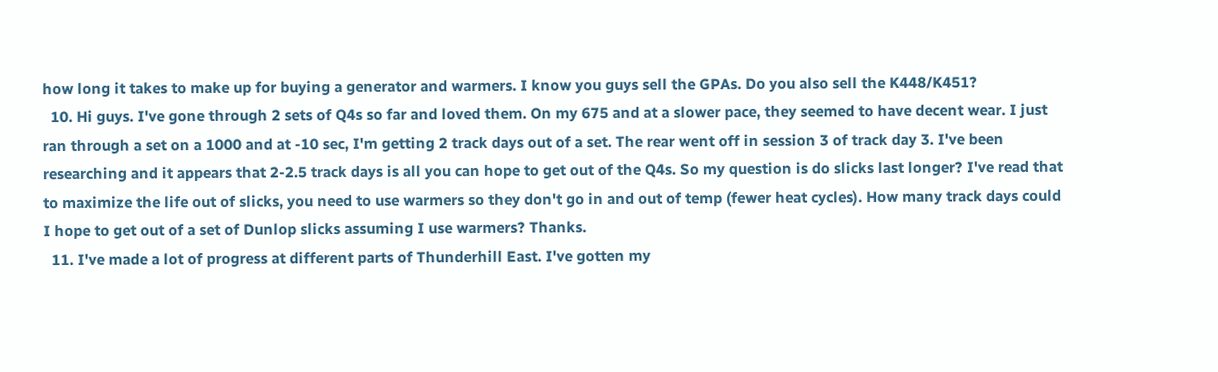how long it takes to make up for buying a generator and warmers. I know you guys sell the GPAs. Do you also sell the K448/K451?
  10. Hi guys. I've gone through 2 sets of Q4s so far and loved them. On my 675 and at a slower pace, they seemed to have decent wear. I just ran through a set on a 1000 and at -10 sec, I'm getting 2 track days out of a set. The rear went off in session 3 of track day 3. I've been researching and it appears that 2-2.5 track days is all you can hope to get out of the Q4s. So my question is do slicks last longer? I've read that to maximize the life out of slicks, you need to use warmers so they don't go in and out of temp (fewer heat cycles). How many track days could I hope to get out of a set of Dunlop slicks assuming I use warmers? Thanks.
  11. I've made a lot of progress at different parts of Thunderhill East. I've gotten my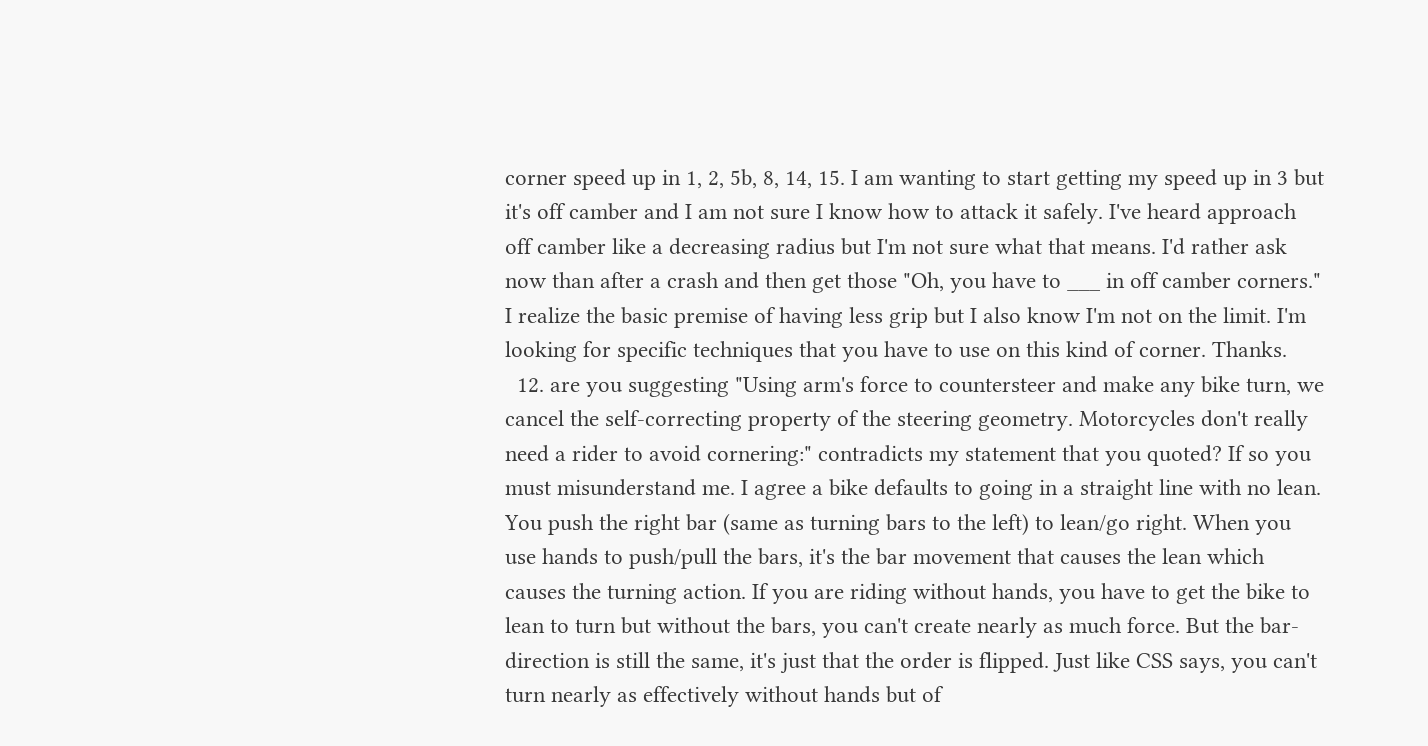corner speed up in 1, 2, 5b, 8, 14, 15. I am wanting to start getting my speed up in 3 but it's off camber and I am not sure I know how to attack it safely. I've heard approach off camber like a decreasing radius but I'm not sure what that means. I'd rather ask now than after a crash and then get those "Oh, you have to ___ in off camber corners." I realize the basic premise of having less grip but I also know I'm not on the limit. I'm looking for specific techniques that you have to use on this kind of corner. Thanks.
  12. are you suggesting "Using arm's force to countersteer and make any bike turn, we cancel the self-correcting property of the steering geometry. Motorcycles don't really need a rider to avoid cornering:" contradicts my statement that you quoted? If so you must misunderstand me. I agree a bike defaults to going in a straight line with no lean. You push the right bar (same as turning bars to the left) to lean/go right. When you use hands to push/pull the bars, it's the bar movement that causes the lean which causes the turning action. If you are riding without hands, you have to get the bike to lean to turn but without the bars, you can't create nearly as much force. But the bar-direction is still the same, it's just that the order is flipped. Just like CSS says, you can't turn nearly as effectively without hands but of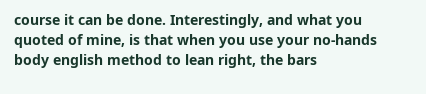course it can be done. Interestingly, and what you quoted of mine, is that when you use your no-hands body english method to lean right, the bars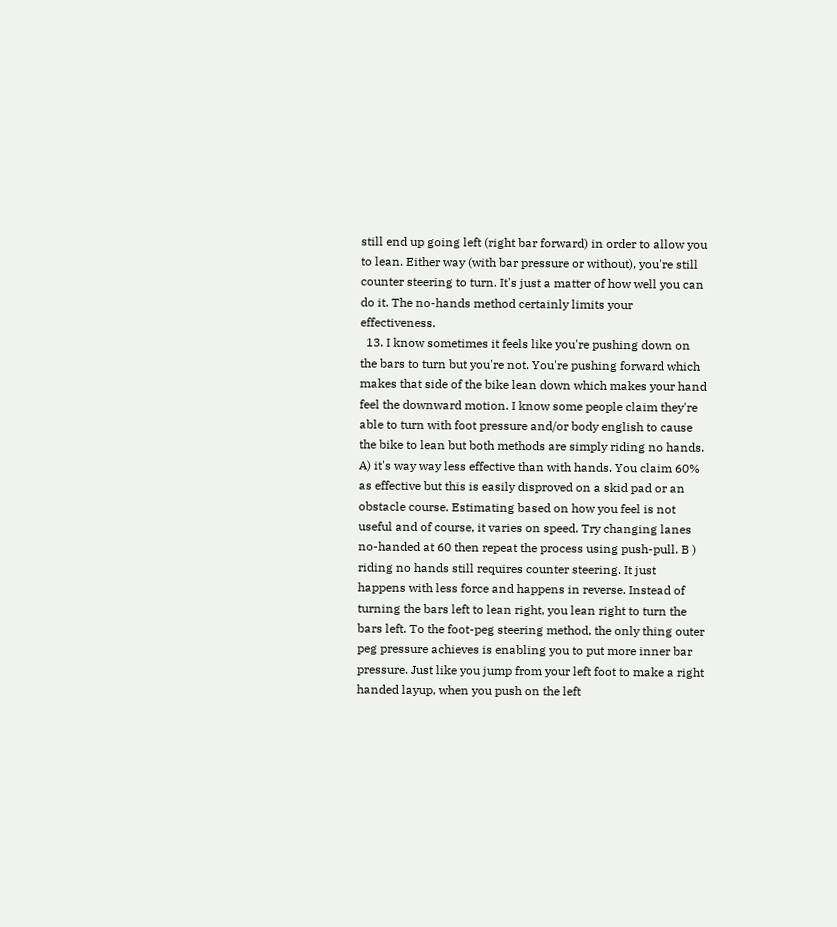still end up going left (right bar forward) in order to allow you to lean. Either way (with bar pressure or without), you're still counter steering to turn. It's just a matter of how well you can do it. The no-hands method certainly limits your effectiveness.
  13. I know sometimes it feels like you're pushing down on the bars to turn but you're not. You're pushing forward which makes that side of the bike lean down which makes your hand feel the downward motion. I know some people claim they're able to turn with foot pressure and/or body english to cause the bike to lean but both methods are simply riding no hands. A) it's way way less effective than with hands. You claim 60% as effective but this is easily disproved on a skid pad or an obstacle course. Estimating based on how you feel is not useful and of course, it varies on speed. Try changing lanes no-handed at 60 then repeat the process using push-pull. B ) riding no hands still requires counter steering. It just happens with less force and happens in reverse. Instead of turning the bars left to lean right, you lean right to turn the bars left. To the foot-peg steering method, the only thing outer peg pressure achieves is enabling you to put more inner bar pressure. Just like you jump from your left foot to make a right handed layup, when you push on the left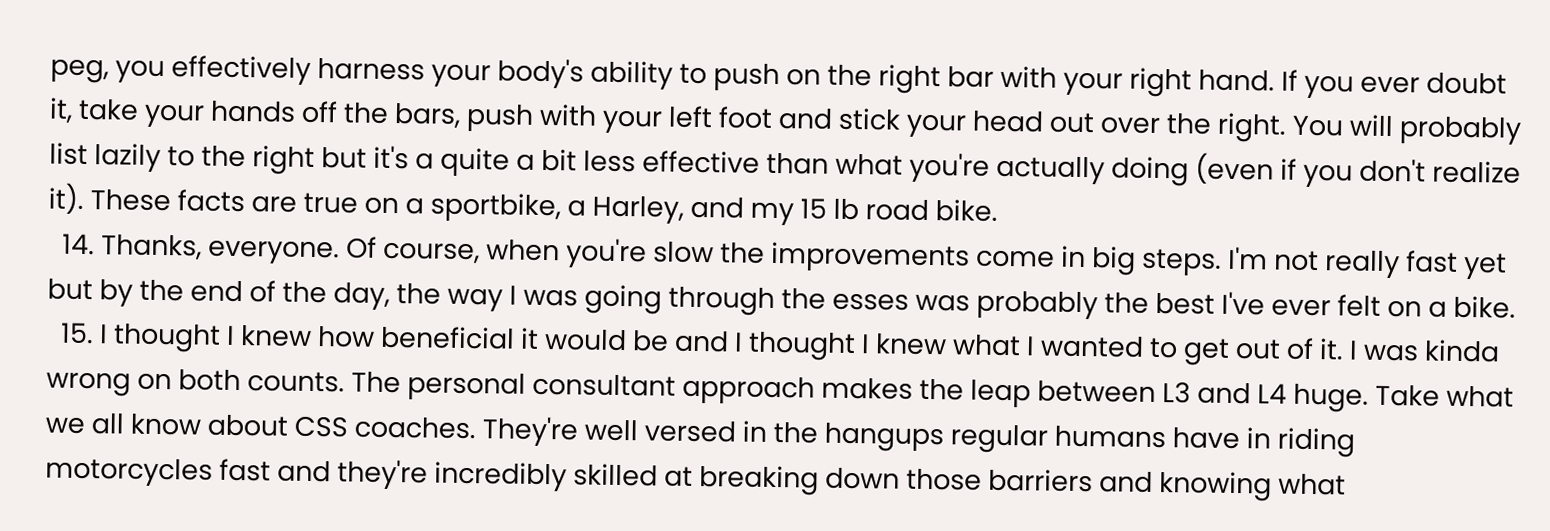peg, you effectively harness your body's ability to push on the right bar with your right hand. If you ever doubt it, take your hands off the bars, push with your left foot and stick your head out over the right. You will probably list lazily to the right but it's a quite a bit less effective than what you're actually doing (even if you don't realize it). These facts are true on a sportbike, a Harley, and my 15 lb road bike.
  14. Thanks, everyone. Of course, when you're slow the improvements come in big steps. I'm not really fast yet but by the end of the day, the way I was going through the esses was probably the best I've ever felt on a bike.
  15. I thought I knew how beneficial it would be and I thought I knew what I wanted to get out of it. I was kinda wrong on both counts. The personal consultant approach makes the leap between L3 and L4 huge. Take what we all know about CSS coaches. They're well versed in the hangups regular humans have in riding motorcycles fast and they're incredibly skilled at breaking down those barriers and knowing what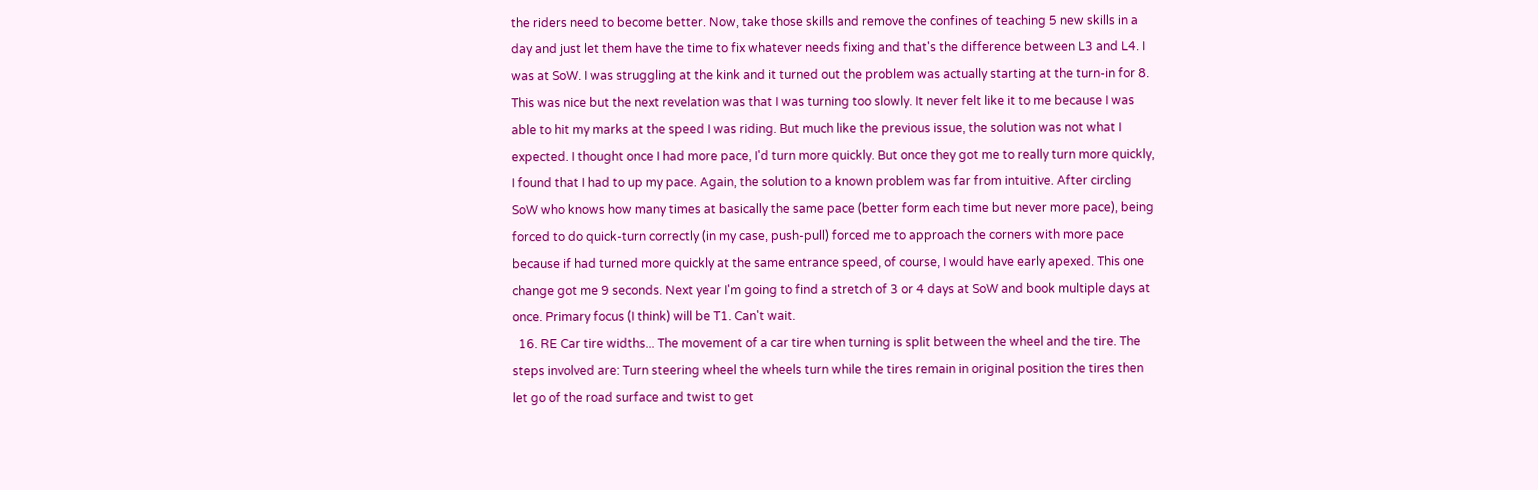the riders need to become better. Now, take those skills and remove the confines of teaching 5 new skills in a day and just let them have the time to fix whatever needs fixing and that's the difference between L3 and L4. I was at SoW. I was struggling at the kink and it turned out the problem was actually starting at the turn-in for 8. This was nice but the next revelation was that I was turning too slowly. It never felt like it to me because I was able to hit my marks at the speed I was riding. But much like the previous issue, the solution was not what I expected. I thought once I had more pace, I'd turn more quickly. But once they got me to really turn more quickly, I found that I had to up my pace. Again, the solution to a known problem was far from intuitive. After circling SoW who knows how many times at basically the same pace (better form each time but never more pace), being forced to do quick-turn correctly (in my case, push-pull) forced me to approach the corners with more pace because if had turned more quickly at the same entrance speed, of course, I would have early apexed. This one change got me 9 seconds. Next year I'm going to find a stretch of 3 or 4 days at SoW and book multiple days at once. Primary focus (I think) will be T1. Can't wait.
  16. RE Car tire widths... The movement of a car tire when turning is split between the wheel and the tire. The steps involved are: Turn steering wheel the wheels turn while the tires remain in original position the tires then let go of the road surface and twist to get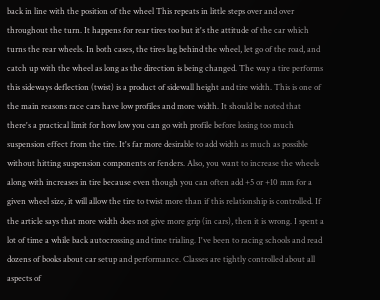back in line with the position of the wheel This repeats in little steps over and over throughout the turn. It happens for rear tires too but it's the attitude of the car which turns the rear wheels. In both cases, the tires lag behind the wheel, let go of the road, and catch up with the wheel as long as the direction is being changed. The way a tire performs this sideways deflection (twist) is a product of sidewall height and tire width. This is one of the main reasons race cars have low profiles and more width. It should be noted that there's a practical limit for how low you can go with profile before losing too much suspension effect from the tire. It's far more desirable to add width as much as possible without hitting suspension components or fenders. Also, you want to increase the wheels along with increases in tire because even though you can often add +5 or +10 mm for a given wheel size, it will allow the tire to twist more than if this relationship is controlled. If the article says that more width does not give more grip (in cars), then it is wrong. I spent a lot of time a while back autocrossing and time trialing. I've been to racing schools and read dozens of books about car setup and performance. Classes are tightly controlled about all aspects of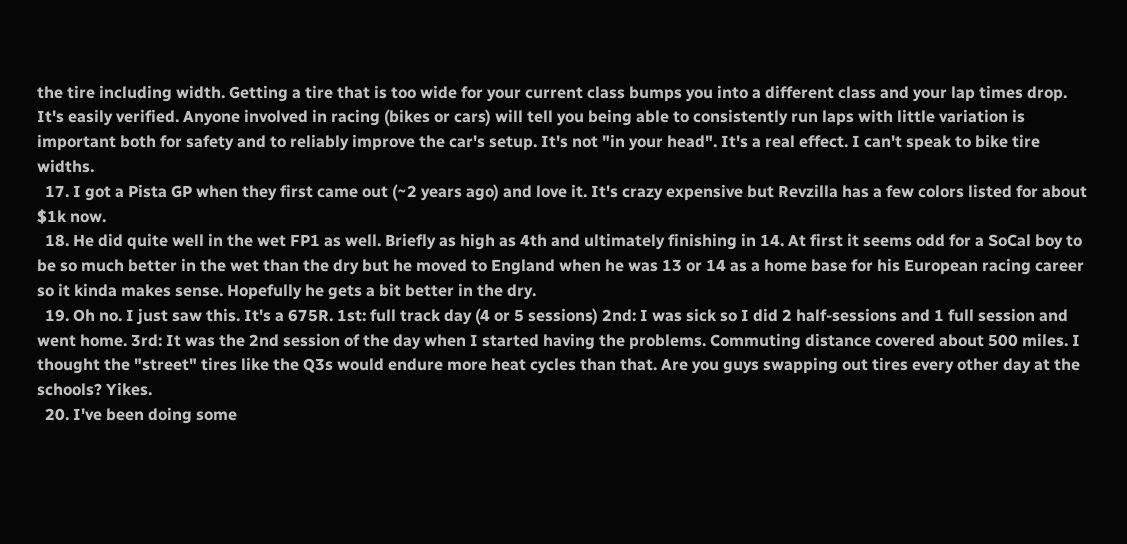the tire including width. Getting a tire that is too wide for your current class bumps you into a different class and your lap times drop. It's easily verified. Anyone involved in racing (bikes or cars) will tell you being able to consistently run laps with little variation is important both for safety and to reliably improve the car's setup. It's not "in your head". It's a real effect. I can't speak to bike tire widths.
  17. I got a Pista GP when they first came out (~2 years ago) and love it. It's crazy expensive but Revzilla has a few colors listed for about $1k now.
  18. He did quite well in the wet FP1 as well. Briefly as high as 4th and ultimately finishing in 14. At first it seems odd for a SoCal boy to be so much better in the wet than the dry but he moved to England when he was 13 or 14 as a home base for his European racing career so it kinda makes sense. Hopefully he gets a bit better in the dry.
  19. Oh no. I just saw this. It's a 675R. 1st: full track day (4 or 5 sessions) 2nd: I was sick so I did 2 half-sessions and 1 full session and went home. 3rd: It was the 2nd session of the day when I started having the problems. Commuting distance covered about 500 miles. I thought the "street" tires like the Q3s would endure more heat cycles than that. Are you guys swapping out tires every other day at the schools? Yikes.
  20. I've been doing some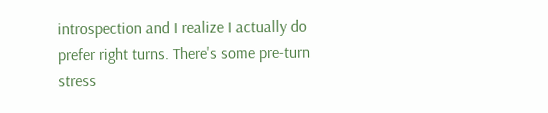introspection and I realize I actually do prefer right turns. There's some pre-turn stress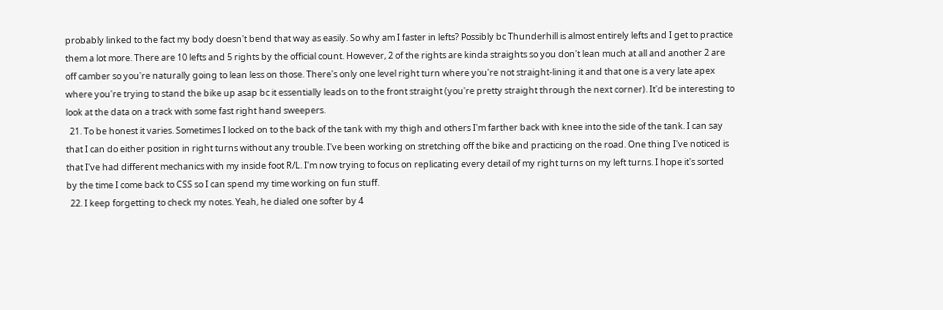probably linked to the fact my body doesn't bend that way as easily. So why am I faster in lefts? Possibly bc Thunderhill is almost entirely lefts and I get to practice them a lot more. There are 10 lefts and 5 rights by the official count. However, 2 of the rights are kinda straights so you don't lean much at all and another 2 are off camber so you're naturally going to lean less on those. There's only one level right turn where you're not straight-lining it and that one is a very late apex where you're trying to stand the bike up asap bc it essentially leads on to the front straight (you're pretty straight through the next corner). It'd be interesting to look at the data on a track with some fast right hand sweepers.
  21. To be honest it varies. Sometimes I locked on to the back of the tank with my thigh and others I'm farther back with knee into the side of the tank. I can say that I can do either position in right turns without any trouble. I've been working on stretching off the bike and practicing on the road. One thing I've noticed is that I've had different mechanics with my inside foot R/L. I'm now trying to focus on replicating every detail of my right turns on my left turns. I hope it's sorted by the time I come back to CSS so I can spend my time working on fun stuff.
  22. I keep forgetting to check my notes. Yeah, he dialed one softer by 4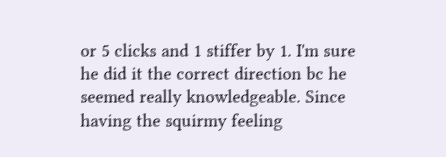or 5 clicks and 1 stiffer by 1. I'm sure he did it the correct direction bc he seemed really knowledgeable. Since having the squirmy feeling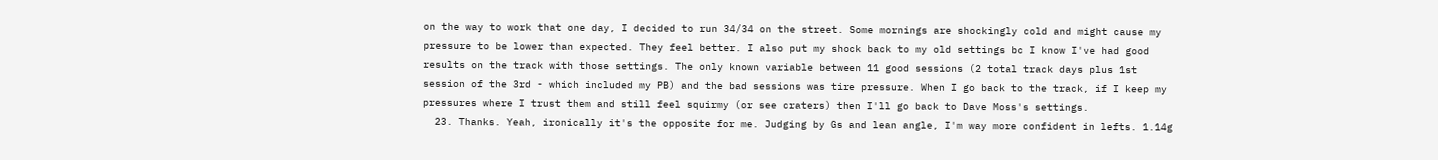on the way to work that one day, I decided to run 34/34 on the street. Some mornings are shockingly cold and might cause my pressure to be lower than expected. They feel better. I also put my shock back to my old settings bc I know I've had good results on the track with those settings. The only known variable between 11 good sessions (2 total track days plus 1st session of the 3rd - which included my PB) and the bad sessions was tire pressure. When I go back to the track, if I keep my pressures where I trust them and still feel squirmy (or see craters) then I'll go back to Dave Moss's settings.
  23. Thanks. Yeah, ironically it's the opposite for me. Judging by Gs and lean angle, I'm way more confident in lefts. 1.14g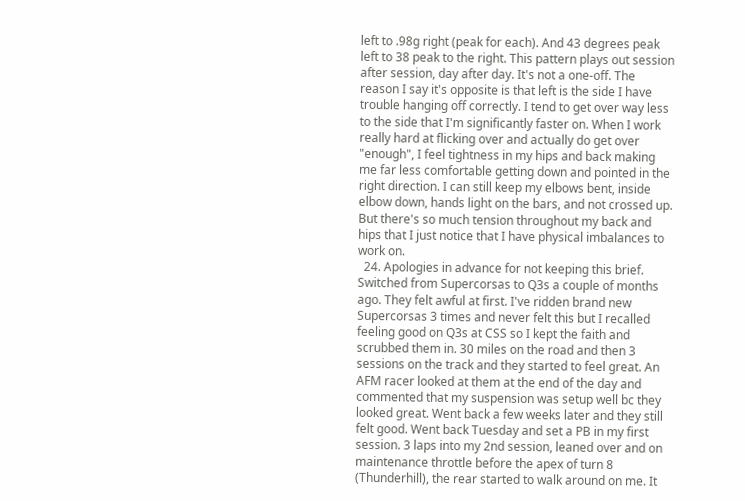left to .98g right (peak for each). And 43 degrees peak left to 38 peak to the right. This pattern plays out session after session, day after day. It's not a one-off. The reason I say it's opposite is that left is the side I have trouble hanging off correctly. I tend to get over way less to the side that I'm significantly faster on. When I work really hard at flicking over and actually do get over "enough", I feel tightness in my hips and back making me far less comfortable getting down and pointed in the right direction. I can still keep my elbows bent, inside elbow down, hands light on the bars, and not crossed up. But there's so much tension throughout my back and hips that I just notice that I have physical imbalances to work on.
  24. Apologies in advance for not keeping this brief. Switched from Supercorsas to Q3s a couple of months ago. They felt awful at first. I've ridden brand new Supercorsas 3 times and never felt this but I recalled feeling good on Q3s at CSS so I kept the faith and scrubbed them in. 30 miles on the road and then 3 sessions on the track and they started to feel great. An AFM racer looked at them at the end of the day and commented that my suspension was setup well bc they looked great. Went back a few weeks later and they still felt good. Went back Tuesday and set a PB in my first session. 3 laps into my 2nd session, leaned over and on maintenance throttle before the apex of turn 8 (Thunderhill), the rear started to walk around on me. It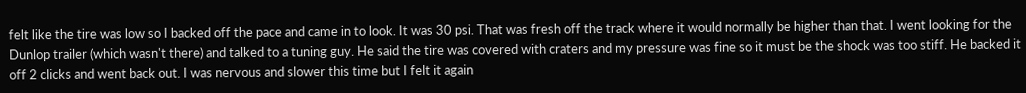felt like the tire was low so I backed off the pace and came in to look. It was 30 psi. That was fresh off the track where it would normally be higher than that. I went looking for the Dunlop trailer (which wasn't there) and talked to a tuning guy. He said the tire was covered with craters and my pressure was fine so it must be the shock was too stiff. He backed it off 2 clicks and went back out. I was nervous and slower this time but I felt it again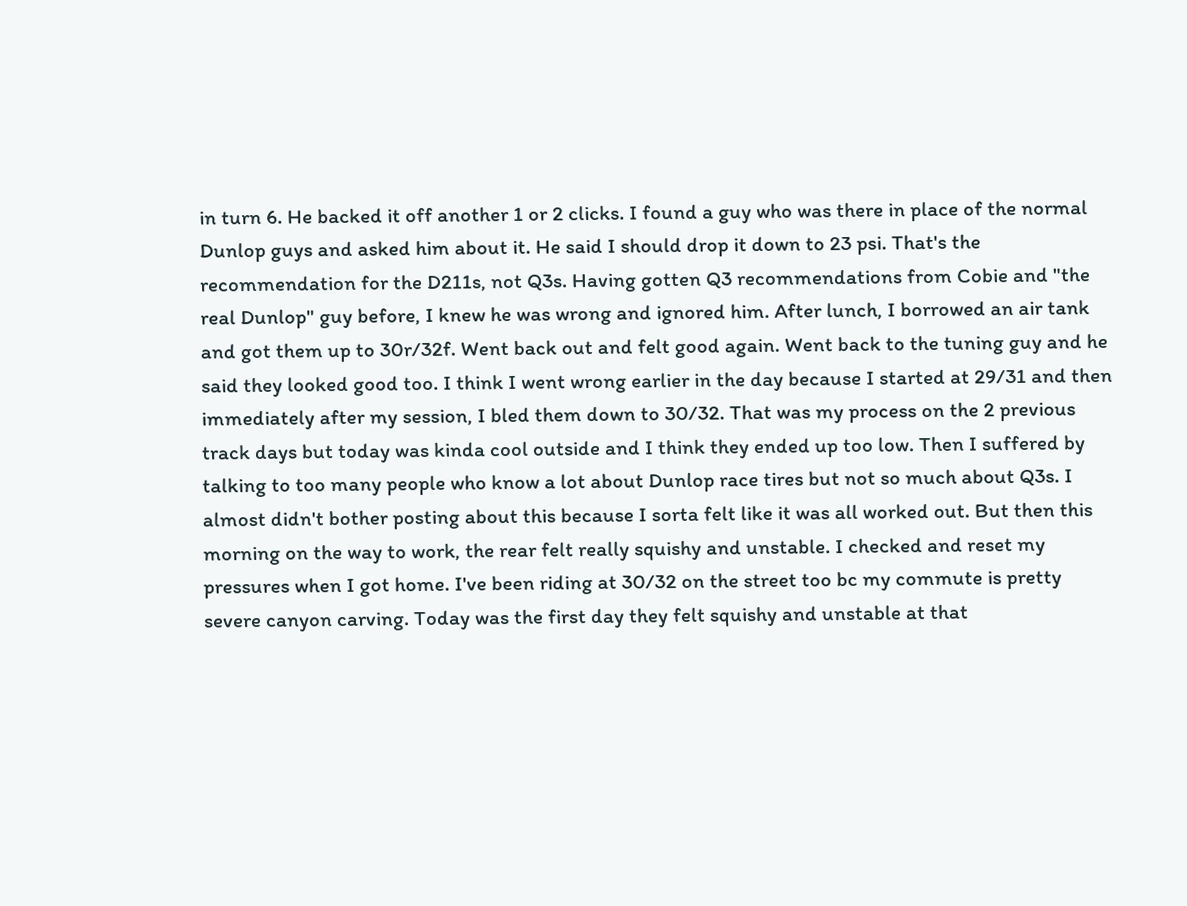in turn 6. He backed it off another 1 or 2 clicks. I found a guy who was there in place of the normal Dunlop guys and asked him about it. He said I should drop it down to 23 psi. That's the recommendation for the D211s, not Q3s. Having gotten Q3 recommendations from Cobie and "the real Dunlop" guy before, I knew he was wrong and ignored him. After lunch, I borrowed an air tank and got them up to 30r/32f. Went back out and felt good again. Went back to the tuning guy and he said they looked good too. I think I went wrong earlier in the day because I started at 29/31 and then immediately after my session, I bled them down to 30/32. That was my process on the 2 previous track days but today was kinda cool outside and I think they ended up too low. Then I suffered by talking to too many people who know a lot about Dunlop race tires but not so much about Q3s. I almost didn't bother posting about this because I sorta felt like it was all worked out. But then this morning on the way to work, the rear felt really squishy and unstable. I checked and reset my pressures when I got home. I've been riding at 30/32 on the street too bc my commute is pretty severe canyon carving. Today was the first day they felt squishy and unstable at that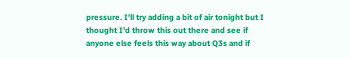pressure. I'll try adding a bit of air tonight but I thought I'd throw this out there and see if anyone else feels this way about Q3s and if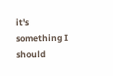it's something I should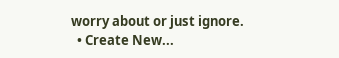worry about or just ignore.
  • Create New...